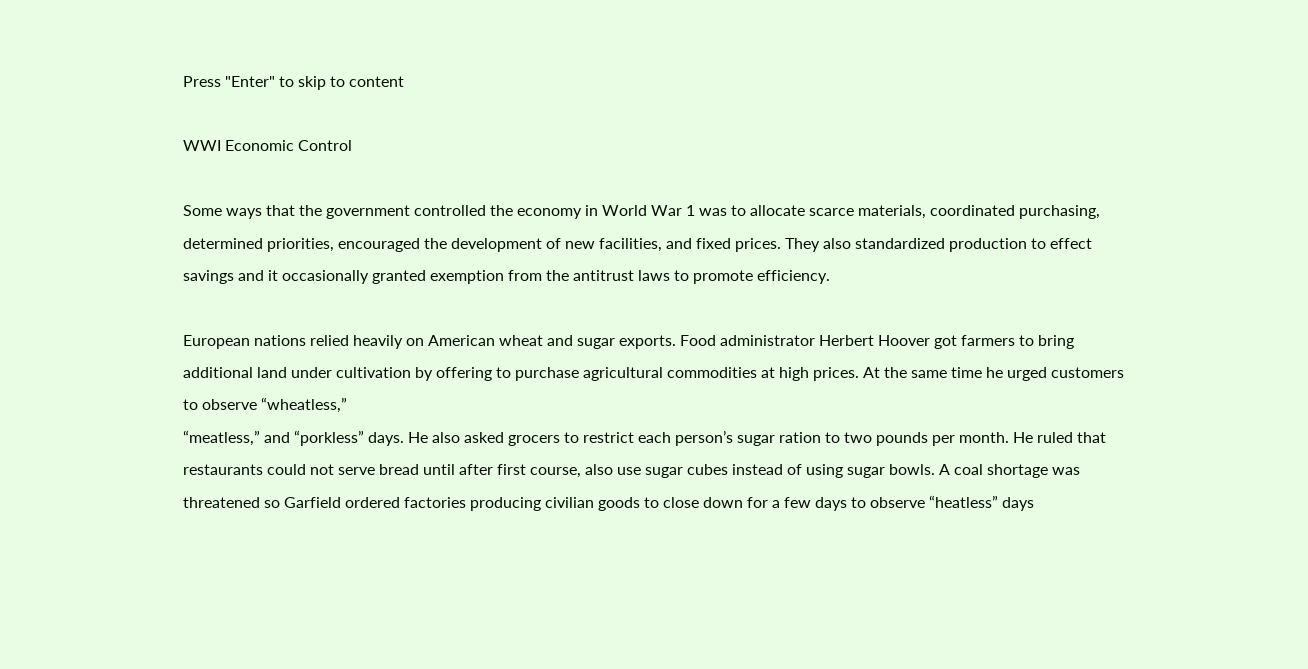Press "Enter" to skip to content

WWI Economic Control

Some ways that the government controlled the economy in World War 1 was to allocate scarce materials, coordinated purchasing, determined priorities, encouraged the development of new facilities, and fixed prices. They also standardized production to effect savings and it occasionally granted exemption from the antitrust laws to promote efficiency.

European nations relied heavily on American wheat and sugar exports. Food administrator Herbert Hoover got farmers to bring additional land under cultivation by offering to purchase agricultural commodities at high prices. At the same time he urged customers to observe “wheatless,”
“meatless,” and “porkless” days. He also asked grocers to restrict each person’s sugar ration to two pounds per month. He ruled that restaurants could not serve bread until after first course, also use sugar cubes instead of using sugar bowls. A coal shortage was threatened so Garfield ordered factories producing civilian goods to close down for a few days to observe “heatless” days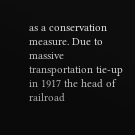as a conservation measure. Due to massive transportation tie-up in 1917 the head of railroad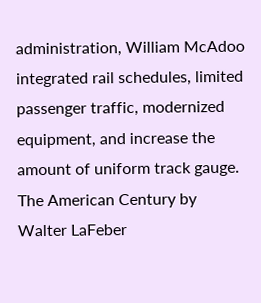administration, William McAdoo integrated rail schedules, limited passenger traffic, modernized equipment, and increase the amount of uniform track gauge.
The American Century by Walter LaFeber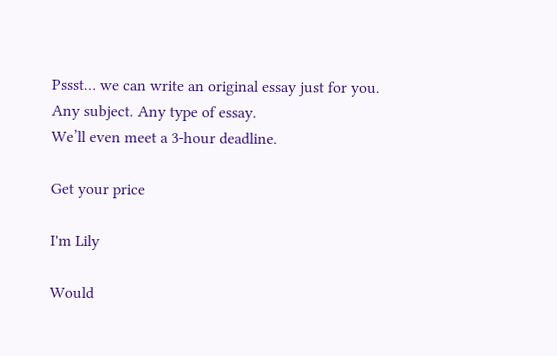Pssst… we can write an original essay just for you.
Any subject. Any type of essay.
We’ll even meet a 3-hour deadline.

Get your price

I'm Lily

Would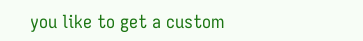you like to get a custom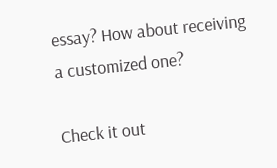essay? How about receiving a customized one?

Check it out